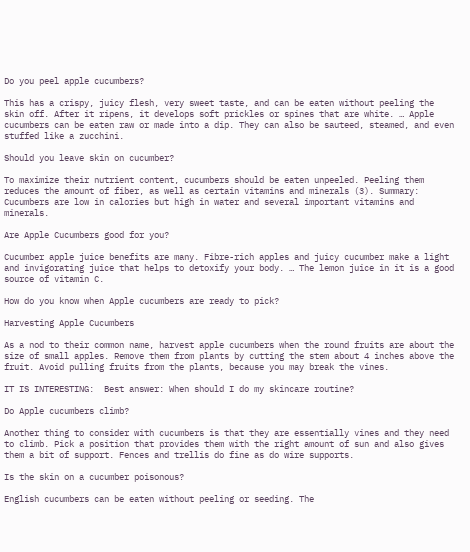Do you peel apple cucumbers?

This has a crispy, juicy flesh, very sweet taste, and can be eaten without peeling the skin off. After it ripens, it develops soft prickles or spines that are white. … Apple cucumbers can be eaten raw or made into a dip. They can also be sauteed, steamed, and even stuffed like a zucchini.

Should you leave skin on cucumber?

To maximize their nutrient content, cucumbers should be eaten unpeeled. Peeling them reduces the amount of fiber, as well as certain vitamins and minerals (3). Summary: Cucumbers are low in calories but high in water and several important vitamins and minerals.

Are Apple Cucumbers good for you?

Cucumber apple juice benefits are many. Fibre-rich apples and juicy cucumber make a light and invigorating juice that helps to detoxify your body. … The lemon juice in it is a good source of vitamin C.

How do you know when Apple cucumbers are ready to pick?

Harvesting Apple Cucumbers

As a nod to their common name, harvest apple cucumbers when the round fruits are about the size of small apples. Remove them from plants by cutting the stem about 4 inches above the fruit. Avoid pulling fruits from the plants, because you may break the vines.

IT IS INTERESTING:  Best answer: When should I do my skincare routine?

Do Apple cucumbers climb?

Another thing to consider with cucumbers is that they are essentially vines and they need to climb. Pick a position that provides them with the right amount of sun and also gives them a bit of support. Fences and trellis do fine as do wire supports.

Is the skin on a cucumber poisonous?

English cucumbers can be eaten without peeling or seeding. The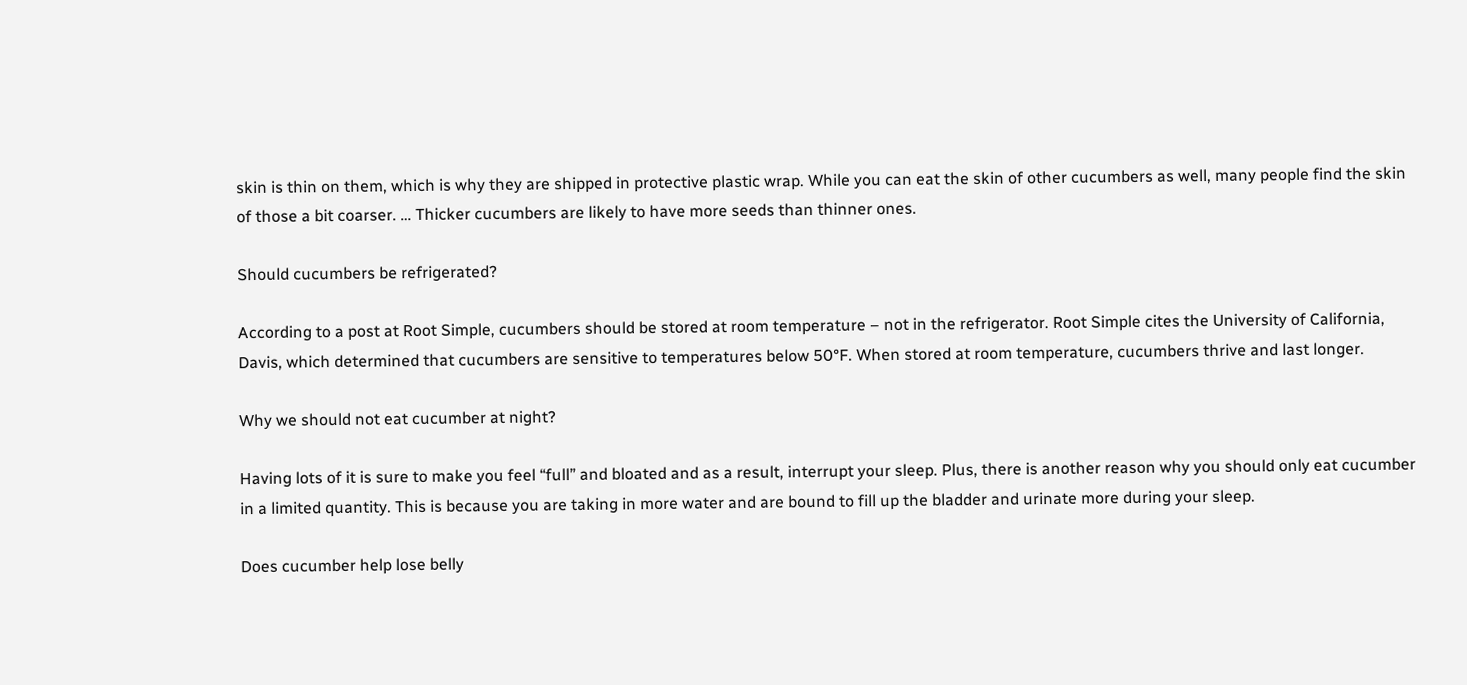skin is thin on them, which is why they are shipped in protective plastic wrap. While you can eat the skin of other cucumbers as well, many people find the skin of those a bit coarser. … Thicker cucumbers are likely to have more seeds than thinner ones.

Should cucumbers be refrigerated?

According to a post at Root Simple, cucumbers should be stored at room temperature – not in the refrigerator. Root Simple cites the University of California, Davis, which determined that cucumbers are sensitive to temperatures below 50°F. When stored at room temperature, cucumbers thrive and last longer.

Why we should not eat cucumber at night?

Having lots of it is sure to make you feel “full” and bloated and as a result, interrupt your sleep. Plus, there is another reason why you should only eat cucumber in a limited quantity. This is because you are taking in more water and are bound to fill up the bladder and urinate more during your sleep.

Does cucumber help lose belly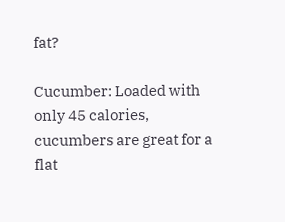fat?

Cucumber: Loaded with only 45 calories, cucumbers are great for a flat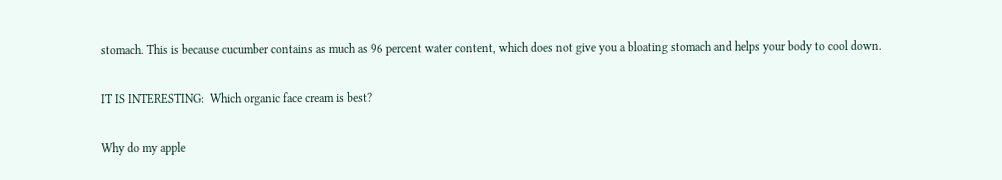stomach. This is because cucumber contains as much as 96 percent water content, which does not give you a bloating stomach and helps your body to cool down.

IT IS INTERESTING:  Which organic face cream is best?

Why do my apple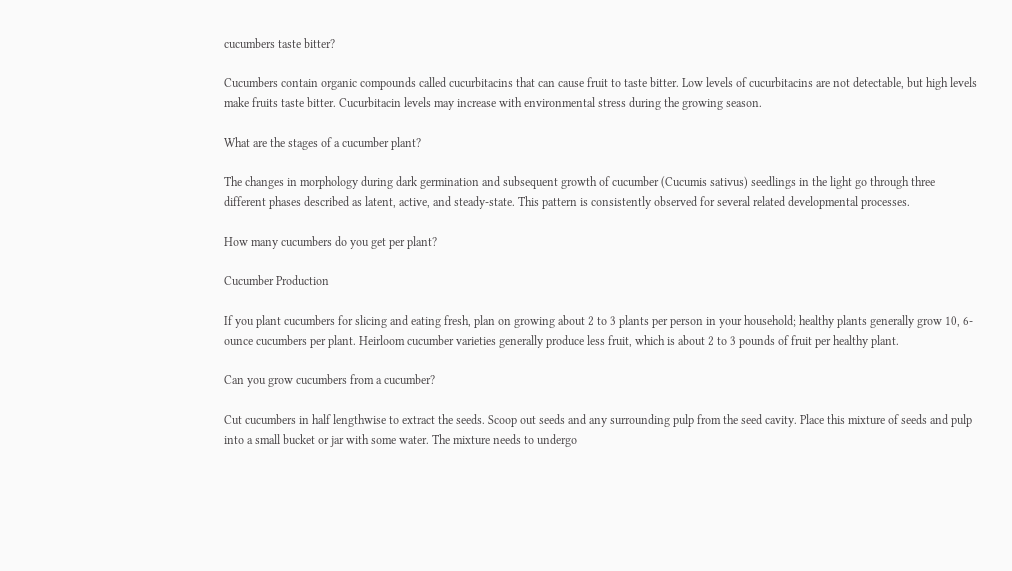cucumbers taste bitter?

Cucumbers contain organic compounds called cucurbitacins that can cause fruit to taste bitter. Low levels of cucurbitacins are not detectable, but high levels make fruits taste bitter. Cucurbitacin levels may increase with environmental stress during the growing season.

What are the stages of a cucumber plant?

The changes in morphology during dark germination and subsequent growth of cucumber (Cucumis sativus) seedlings in the light go through three different phases described as latent, active, and steady-state. This pattern is consistently observed for several related developmental processes.

How many cucumbers do you get per plant?

Cucumber Production

If you plant cucumbers for slicing and eating fresh, plan on growing about 2 to 3 plants per person in your household; healthy plants generally grow 10, 6-ounce cucumbers per plant. Heirloom cucumber varieties generally produce less fruit, which is about 2 to 3 pounds of fruit per healthy plant.

Can you grow cucumbers from a cucumber?

Cut cucumbers in half lengthwise to extract the seeds. Scoop out seeds and any surrounding pulp from the seed cavity. Place this mixture of seeds and pulp into a small bucket or jar with some water. The mixture needs to undergo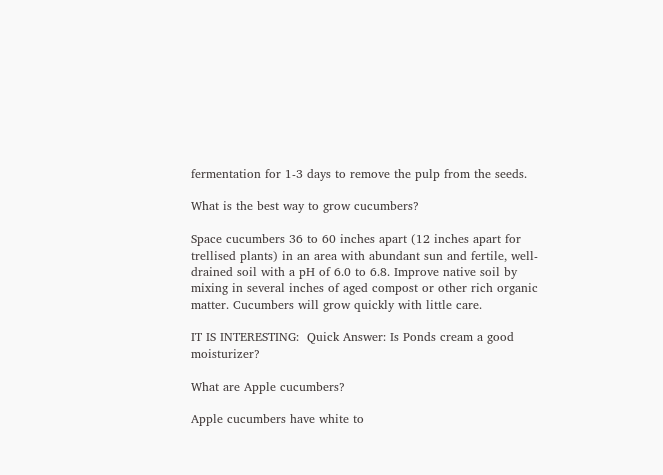fermentation for 1-3 days to remove the pulp from the seeds.

What is the best way to grow cucumbers?

Space cucumbers 36 to 60 inches apart (12 inches apart for trellised plants) in an area with abundant sun and fertile, well-drained soil with a pH of 6.0 to 6.8. Improve native soil by mixing in several inches of aged compost or other rich organic matter. Cucumbers will grow quickly with little care.

IT IS INTERESTING:  Quick Answer: Is Ponds cream a good moisturizer?

What are Apple cucumbers?

Apple cucumbers have white to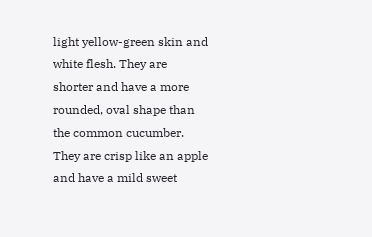light yellow-green skin and white flesh. They are shorter and have a more rounded, oval shape than the common cucumber. They are crisp like an apple and have a mild sweet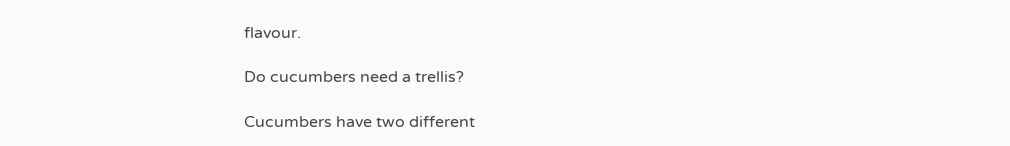flavour.

Do cucumbers need a trellis?

Cucumbers have two different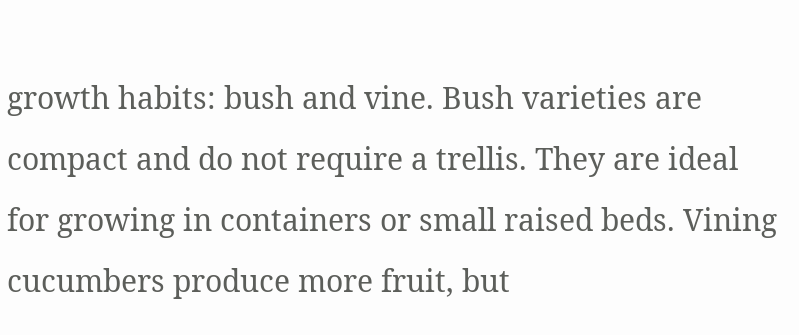growth habits: bush and vine. Bush varieties are compact and do not require a trellis. They are ideal for growing in containers or small raised beds. Vining cucumbers produce more fruit, but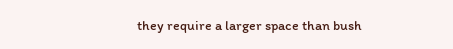they require a larger space than bush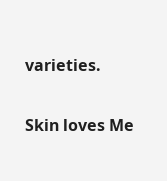varieties.

Skin loves Me